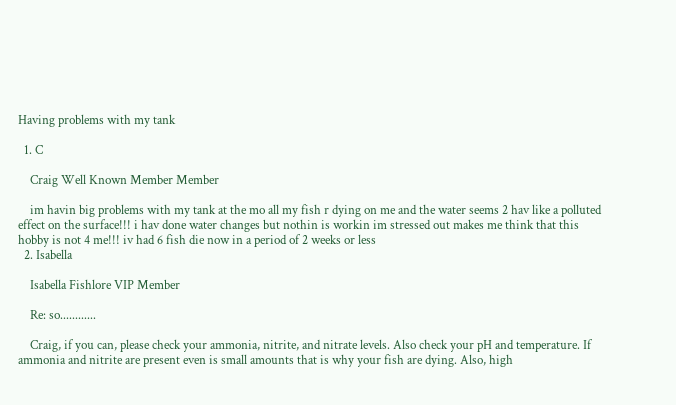Having problems with my tank

  1. C

    Craig Well Known Member Member

    im havin big problems with my tank at the mo all my fish r dying on me and the water seems 2 hav like a polluted effect on the surface!!! i hav done water changes but nothin is workin im stressed out makes me think that this hobby is not 4 me!!! iv had 6 fish die now in a period of 2 weeks or less
  2. Isabella

    Isabella Fishlore VIP Member

    Re: so............

    Craig, if you can, please check your ammonia, nitrite, and nitrate levels. Also check your pH and temperature. If ammonia and nitrite are present even is small amounts that is why your fish are dying. Also, high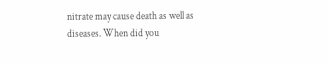nitrate may cause death as well as diseases. When did you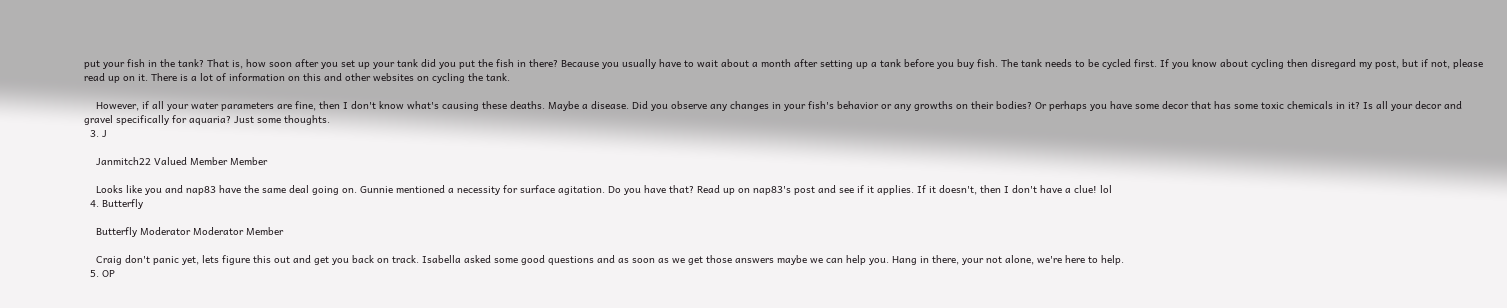put your fish in the tank? That is, how soon after you set up your tank did you put the fish in there? Because you usually have to wait about a month after setting up a tank before you buy fish. The tank needs to be cycled first. If you know about cycling then disregard my post, but if not, please read up on it. There is a lot of information on this and other websites on cycling the tank.

    However, if all your water parameters are fine, then I don't know what's causing these deaths. Maybe a disease. Did you observe any changes in your fish's behavior or any growths on their bodies? Or perhaps you have some decor that has some toxic chemicals in it? Is all your decor and gravel specifically for aquaria? Just some thoughts.
  3. J

    Janmitch22 Valued Member Member

    Looks like you and nap83 have the same deal going on. Gunnie mentioned a necessity for surface agitation. Do you have that? Read up on nap83's post and see if it applies. If it doesn't, then I don't have a clue! lol
  4. Butterfly

    Butterfly Moderator Moderator Member

    Craig don't panic yet, lets figure this out and get you back on track. Isabella asked some good questions and as soon as we get those answers maybe we can help you. Hang in there, your not alone, we're here to help.
  5. OP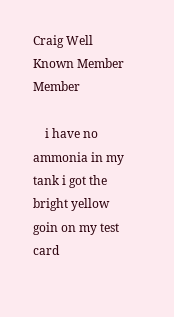Craig Well Known Member Member

    i have no ammonia in my tank i got the bright yellow goin on my test card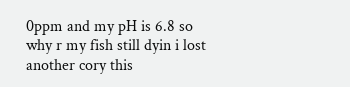0ppm and my pH is 6.8 so why r my fish still dyin i lost another cory this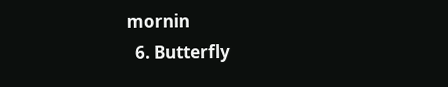mornin
  6. Butterfly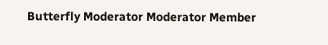Butterfly Moderator Moderator Member